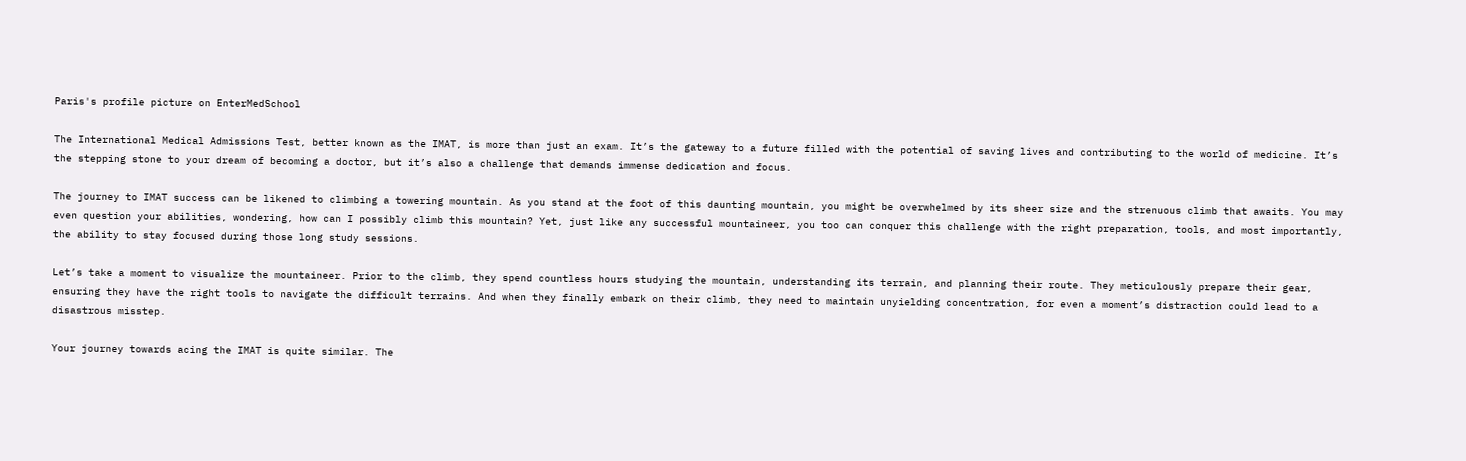Paris's profile picture on EnterMedSchool

The International Medical Admissions Test, better known as the IMAT, is more than just an exam. It’s the gateway to a future filled with the potential of saving lives and contributing to the world of medicine. It’s the stepping stone to your dream of becoming a doctor, but it’s also a challenge that demands immense dedication and focus.

The journey to IMAT success can be likened to climbing a towering mountain. As you stand at the foot of this daunting mountain, you might be overwhelmed by its sheer size and the strenuous climb that awaits. You may even question your abilities, wondering, how can I possibly climb this mountain? Yet, just like any successful mountaineer, you too can conquer this challenge with the right preparation, tools, and most importantly, the ability to stay focused during those long study sessions.

Let’s take a moment to visualize the mountaineer. Prior to the climb, they spend countless hours studying the mountain, understanding its terrain, and planning their route. They meticulously prepare their gear, ensuring they have the right tools to navigate the difficult terrains. And when they finally embark on their climb, they need to maintain unyielding concentration, for even a moment’s distraction could lead to a disastrous misstep.

Your journey towards acing the IMAT is quite similar. The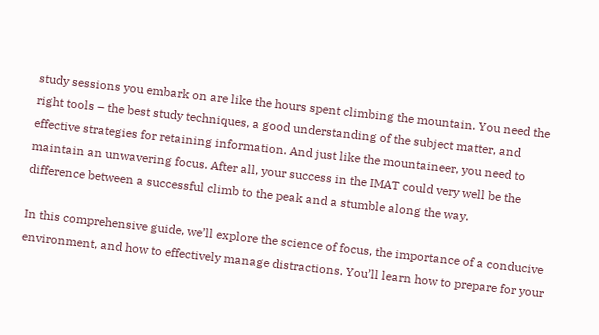study sessions you embark on are like the hours spent climbing the mountain. You need the right tools – the best study techniques, a good understanding of the subject matter, and effective strategies for retaining information. And just like the mountaineer, you need to maintain an unwavering focus. After all, your success in the IMAT could very well be the difference between a successful climb to the peak and a stumble along the way.

In this comprehensive guide, we’ll explore the science of focus, the importance of a conducive environment, and how to effectively manage distractions. You’ll learn how to prepare for your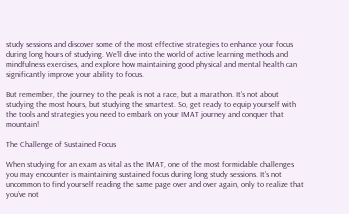study sessions and discover some of the most effective strategies to enhance your focus during long hours of studying. We’ll dive into the world of active learning methods and mindfulness exercises, and explore how maintaining good physical and mental health can significantly improve your ability to focus.

But remember, the journey to the peak is not a race, but a marathon. It’s not about studying the most hours, but studying the smartest. So, get ready to equip yourself with the tools and strategies you need to embark on your IMAT journey and conquer that mountain!

The Challenge of Sustained Focus

When studying for an exam as vital as the IMAT, one of the most formidable challenges you may encounter is maintaining sustained focus during long study sessions. It’s not uncommon to find yourself reading the same page over and over again, only to realize that you’ve not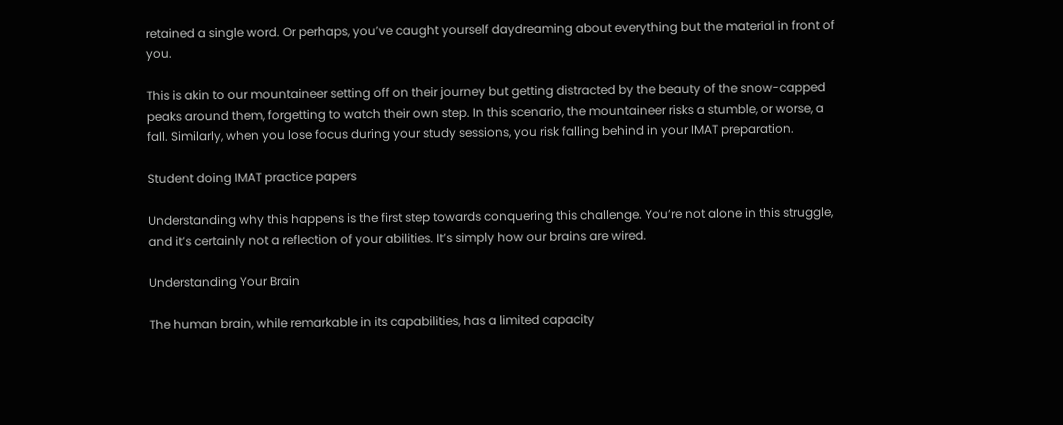retained a single word. Or perhaps, you’ve caught yourself daydreaming about everything but the material in front of you.

This is akin to our mountaineer setting off on their journey but getting distracted by the beauty of the snow-capped peaks around them, forgetting to watch their own step. In this scenario, the mountaineer risks a stumble, or worse, a fall. Similarly, when you lose focus during your study sessions, you risk falling behind in your IMAT preparation.

Student doing IMAT practice papers

Understanding why this happens is the first step towards conquering this challenge. You’re not alone in this struggle, and it’s certainly not a reflection of your abilities. It’s simply how our brains are wired.

Understanding Your Brain

The human brain, while remarkable in its capabilities, has a limited capacity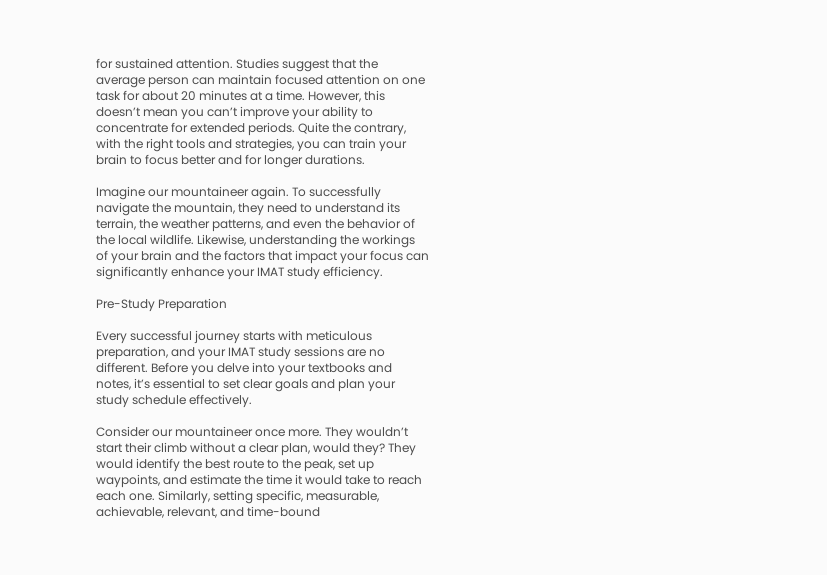for sustained attention. Studies suggest that the average person can maintain focused attention on one task for about 20 minutes at a time. However, this doesn’t mean you can’t improve your ability to concentrate for extended periods. Quite the contrary, with the right tools and strategies, you can train your brain to focus better and for longer durations.

Imagine our mountaineer again. To successfully navigate the mountain, they need to understand its terrain, the weather patterns, and even the behavior of the local wildlife. Likewise, understanding the workings of your brain and the factors that impact your focus can significantly enhance your IMAT study efficiency.

Pre-Study Preparation

Every successful journey starts with meticulous preparation, and your IMAT study sessions are no different. Before you delve into your textbooks and notes, it’s essential to set clear goals and plan your study schedule effectively.

Consider our mountaineer once more. They wouldn’t start their climb without a clear plan, would they? They would identify the best route to the peak, set up waypoints, and estimate the time it would take to reach each one. Similarly, setting specific, measurable, achievable, relevant, and time-bound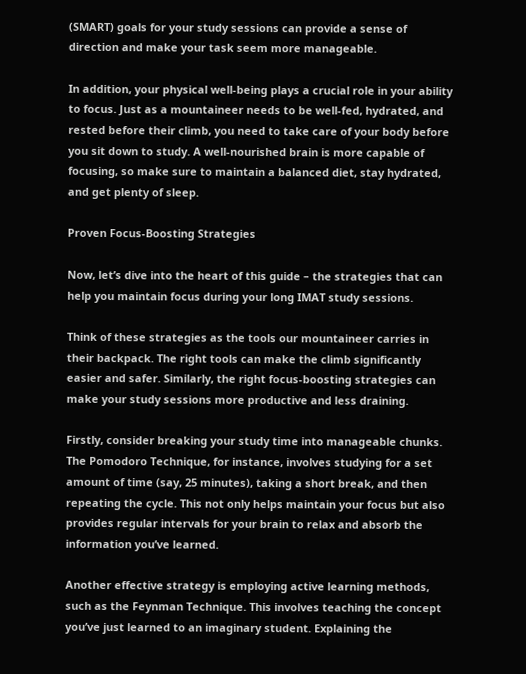(SMART) goals for your study sessions can provide a sense of direction and make your task seem more manageable.

In addition, your physical well-being plays a crucial role in your ability to focus. Just as a mountaineer needs to be well-fed, hydrated, and rested before their climb, you need to take care of your body before you sit down to study. A well-nourished brain is more capable of focusing, so make sure to maintain a balanced diet, stay hydrated, and get plenty of sleep.

Proven Focus-Boosting Strategies

Now, let’s dive into the heart of this guide – the strategies that can help you maintain focus during your long IMAT study sessions.

Think of these strategies as the tools our mountaineer carries in their backpack. The right tools can make the climb significantly easier and safer. Similarly, the right focus-boosting strategies can make your study sessions more productive and less draining.

Firstly, consider breaking your study time into manageable chunks. The Pomodoro Technique, for instance, involves studying for a set amount of time (say, 25 minutes), taking a short break, and then repeating the cycle. This not only helps maintain your focus but also provides regular intervals for your brain to relax and absorb the information you’ve learned.

Another effective strategy is employing active learning methods, such as the Feynman Technique. This involves teaching the concept you’ve just learned to an imaginary student. Explaining the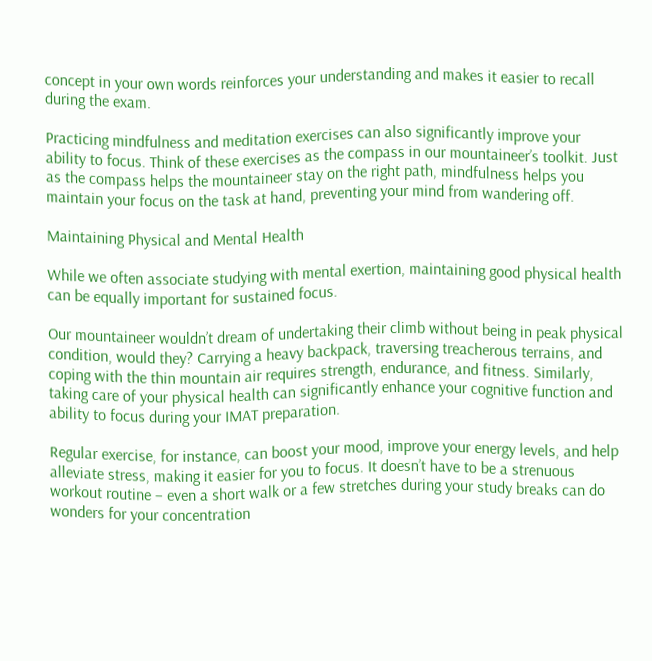concept in your own words reinforces your understanding and makes it easier to recall during the exam.

Practicing mindfulness and meditation exercises can also significantly improve your ability to focus. Think of these exercises as the compass in our mountaineer’s toolkit. Just as the compass helps the mountaineer stay on the right path, mindfulness helps you maintain your focus on the task at hand, preventing your mind from wandering off.

Maintaining Physical and Mental Health

While we often associate studying with mental exertion, maintaining good physical health can be equally important for sustained focus.

Our mountaineer wouldn’t dream of undertaking their climb without being in peak physical condition, would they? Carrying a heavy backpack, traversing treacherous terrains, and coping with the thin mountain air requires strength, endurance, and fitness. Similarly, taking care of your physical health can significantly enhance your cognitive function and ability to focus during your IMAT preparation.

Regular exercise, for instance, can boost your mood, improve your energy levels, and help alleviate stress, making it easier for you to focus. It doesn’t have to be a strenuous workout routine – even a short walk or a few stretches during your study breaks can do wonders for your concentration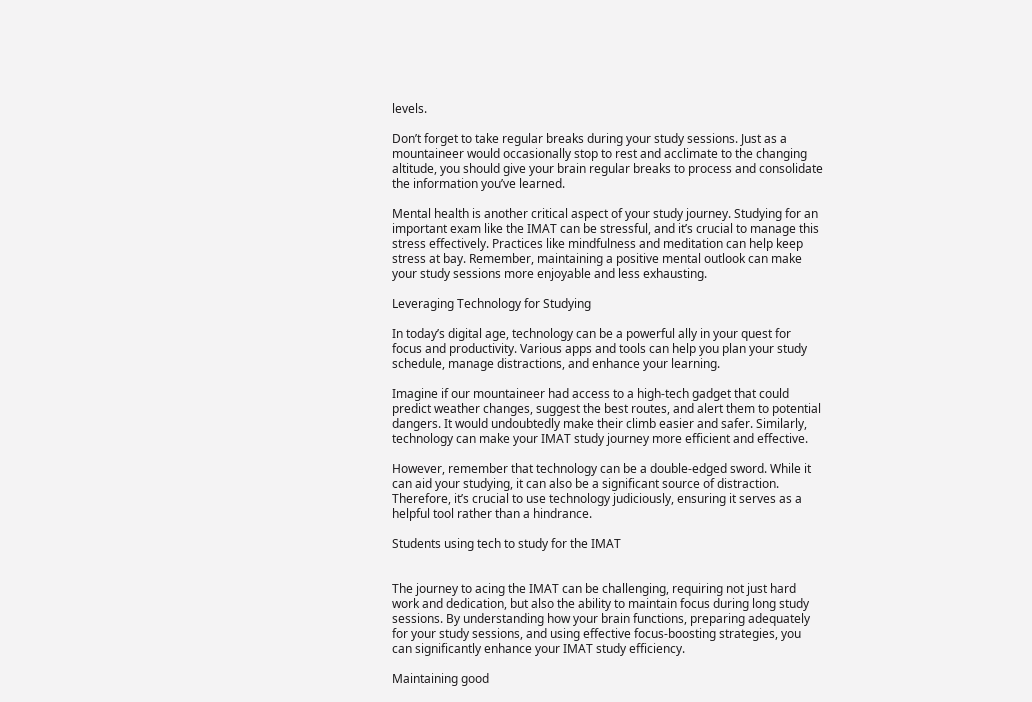levels.

Don’t forget to take regular breaks during your study sessions. Just as a mountaineer would occasionally stop to rest and acclimate to the changing altitude, you should give your brain regular breaks to process and consolidate the information you’ve learned.

Mental health is another critical aspect of your study journey. Studying for an important exam like the IMAT can be stressful, and it’s crucial to manage this stress effectively. Practices like mindfulness and meditation can help keep stress at bay. Remember, maintaining a positive mental outlook can make your study sessions more enjoyable and less exhausting.

Leveraging Technology for Studying

In today’s digital age, technology can be a powerful ally in your quest for focus and productivity. Various apps and tools can help you plan your study schedule, manage distractions, and enhance your learning.

Imagine if our mountaineer had access to a high-tech gadget that could predict weather changes, suggest the best routes, and alert them to potential dangers. It would undoubtedly make their climb easier and safer. Similarly, technology can make your IMAT study journey more efficient and effective.

However, remember that technology can be a double-edged sword. While it can aid your studying, it can also be a significant source of distraction. Therefore, it’s crucial to use technology judiciously, ensuring it serves as a helpful tool rather than a hindrance.

Students using tech to study for the IMAT


The journey to acing the IMAT can be challenging, requiring not just hard work and dedication, but also the ability to maintain focus during long study sessions. By understanding how your brain functions, preparing adequately for your study sessions, and using effective focus-boosting strategies, you can significantly enhance your IMAT study efficiency.

Maintaining good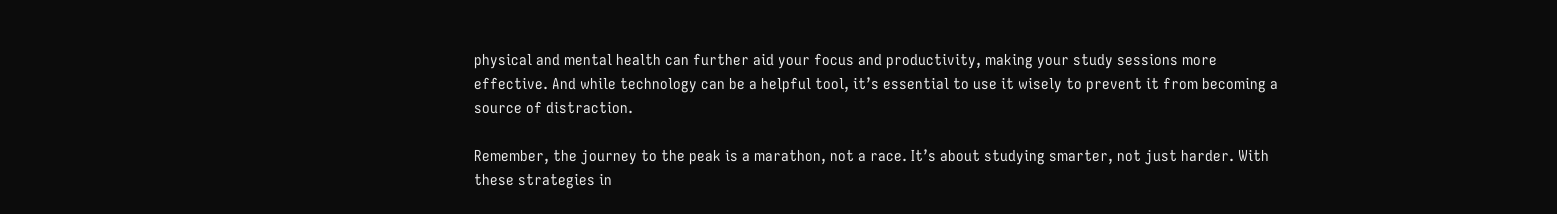physical and mental health can further aid your focus and productivity, making your study sessions more effective. And while technology can be a helpful tool, it’s essential to use it wisely to prevent it from becoming a source of distraction.

Remember, the journey to the peak is a marathon, not a race. It’s about studying smarter, not just harder. With these strategies in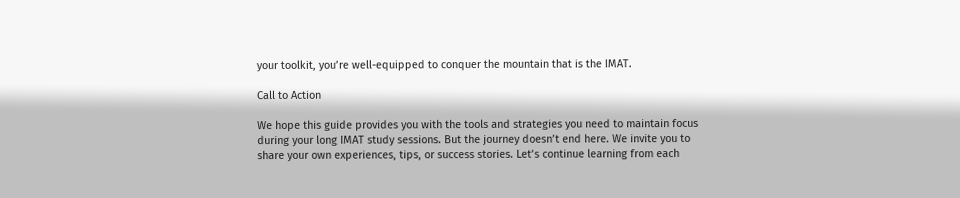your toolkit, you’re well-equipped to conquer the mountain that is the IMAT.

Call to Action

We hope this guide provides you with the tools and strategies you need to maintain focus during your long IMAT study sessions. But the journey doesn’t end here. We invite you to share your own experiences, tips, or success stories. Let’s continue learning from each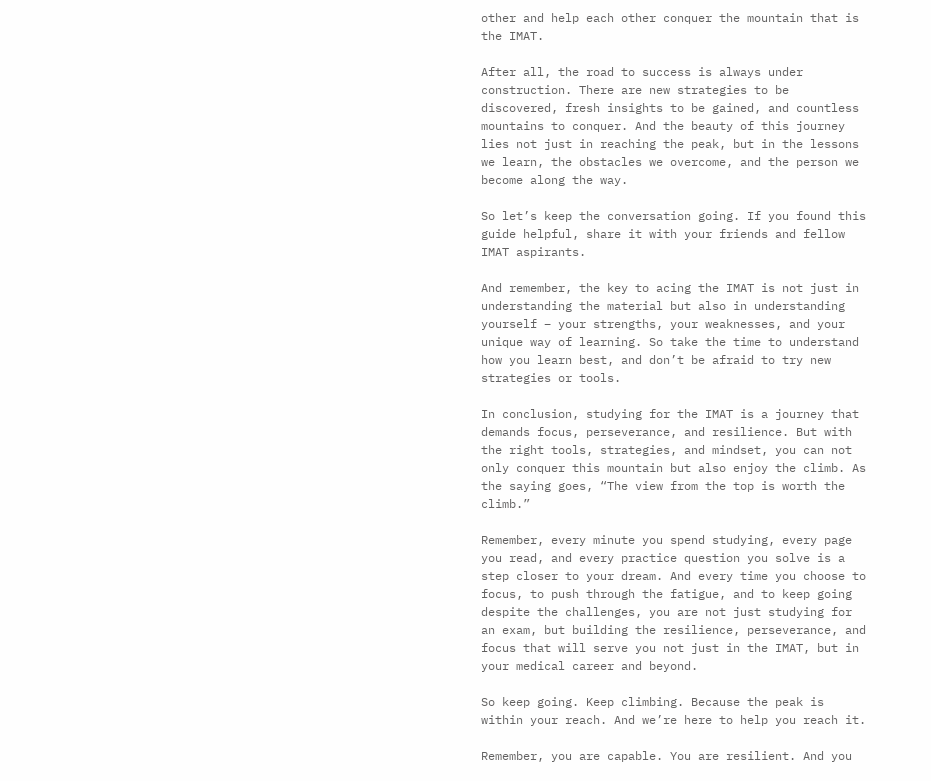other and help each other conquer the mountain that is the IMAT.

After all, the road to success is always under construction. There are new strategies to be discovered, fresh insights to be gained, and countless mountains to conquer. And the beauty of this journey lies not just in reaching the peak, but in the lessons we learn, the obstacles we overcome, and the person we become along the way.

So let’s keep the conversation going. If you found this guide helpful, share it with your friends and fellow IMAT aspirants.

And remember, the key to acing the IMAT is not just in understanding the material but also in understanding yourself – your strengths, your weaknesses, and your unique way of learning. So take the time to understand how you learn best, and don’t be afraid to try new strategies or tools.

In conclusion, studying for the IMAT is a journey that demands focus, perseverance, and resilience. But with the right tools, strategies, and mindset, you can not only conquer this mountain but also enjoy the climb. As the saying goes, “The view from the top is worth the climb.”

Remember, every minute you spend studying, every page you read, and every practice question you solve is a step closer to your dream. And every time you choose to focus, to push through the fatigue, and to keep going despite the challenges, you are not just studying for an exam, but building the resilience, perseverance, and focus that will serve you not just in the IMAT, but in your medical career and beyond.

So keep going. Keep climbing. Because the peak is within your reach. And we’re here to help you reach it.

Remember, you are capable. You are resilient. And you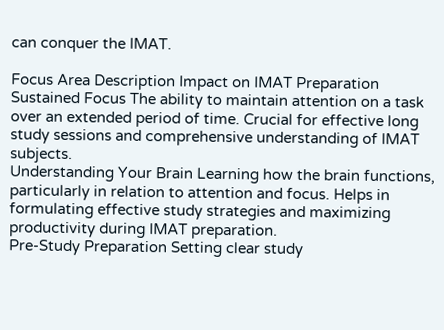can conquer the IMAT.

Focus Area Description Impact on IMAT Preparation
Sustained Focus The ability to maintain attention on a task over an extended period of time. Crucial for effective long study sessions and comprehensive understanding of IMAT subjects.
Understanding Your Brain Learning how the brain functions, particularly in relation to attention and focus. Helps in formulating effective study strategies and maximizing productivity during IMAT preparation.
Pre-Study Preparation Setting clear study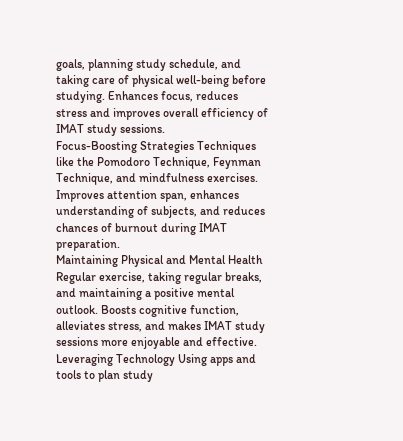goals, planning study schedule, and taking care of physical well-being before studying. Enhances focus, reduces stress and improves overall efficiency of IMAT study sessions.
Focus-Boosting Strategies Techniques like the Pomodoro Technique, Feynman Technique, and mindfulness exercises. Improves attention span, enhances understanding of subjects, and reduces chances of burnout during IMAT preparation.
Maintaining Physical and Mental Health Regular exercise, taking regular breaks, and maintaining a positive mental outlook. Boosts cognitive function, alleviates stress, and makes IMAT study sessions more enjoyable and effective.
Leveraging Technology Using apps and tools to plan study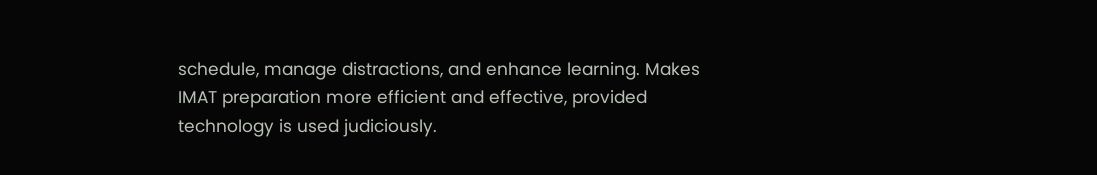schedule, manage distractions, and enhance learning. Makes IMAT preparation more efficient and effective, provided technology is used judiciously.